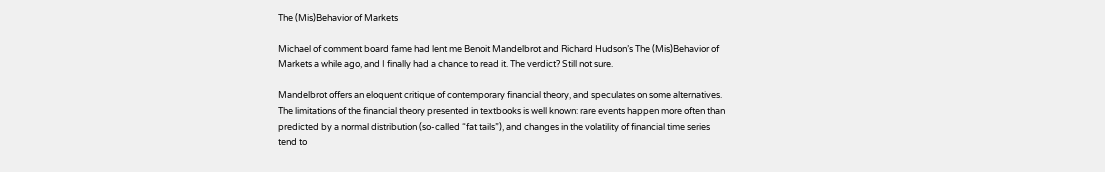The (Mis)Behavior of Markets

Michael of comment board fame had lent me Benoit Mandelbrot and Richard Hudson’s The (Mis)Behavior of Markets a while ago, and I finally had a chance to read it. The verdict? Still not sure.

Mandelbrot offers an eloquent critique of contemporary financial theory, and speculates on some alternatives. The limitations of the financial theory presented in textbooks is well known: rare events happen more often than predicted by a normal distribution (so-called “fat tails”), and changes in the volatility of financial time series tend to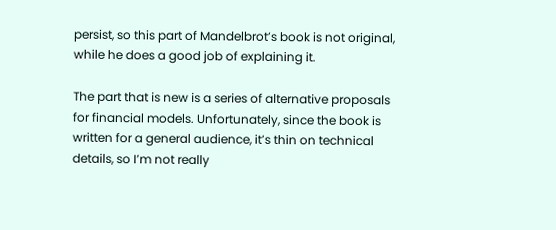persist, so this part of Mandelbrot’s book is not original, while he does a good job of explaining it.

The part that is new is a series of alternative proposals for financial models. Unfortunately, since the book is written for a general audience, it’s thin on technical details, so I’m not really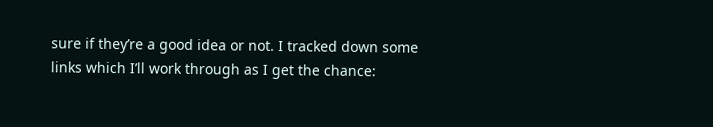sure if they’re a good idea or not. I tracked down some links which I’ll work through as I get the chance: